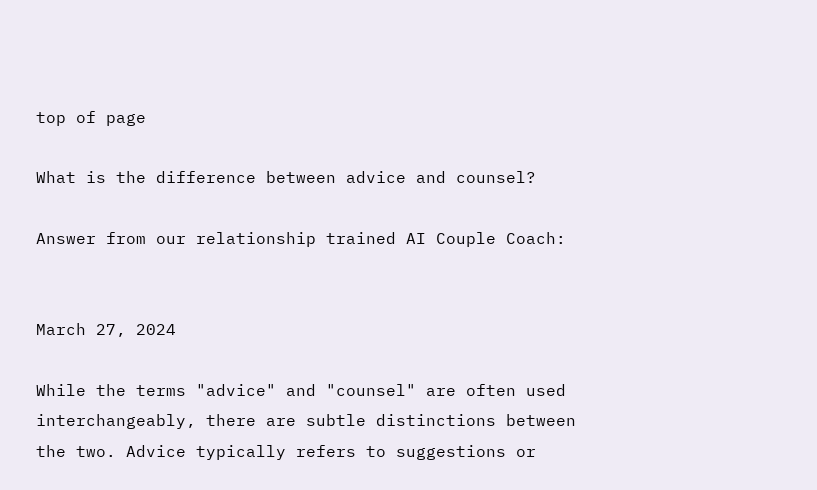top of page

What is the difference between advice and counsel?

Answer from our relationship trained AI Couple Coach:


March 27, 2024

While the terms "advice" and "counsel" are often used interchangeably, there are subtle distinctions between the two. Advice typically refers to suggestions or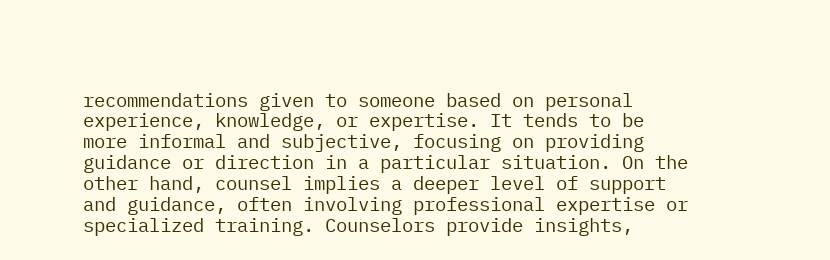recommendations given to someone based on personal experience, knowledge, or expertise. It tends to be more informal and subjective, focusing on providing guidance or direction in a particular situation. On the other hand, counsel implies a deeper level of support and guidance, often involving professional expertise or specialized training. Counselors provide insights,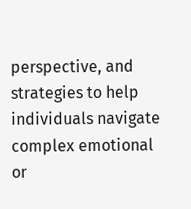perspective, and strategies to help individuals navigate complex emotional or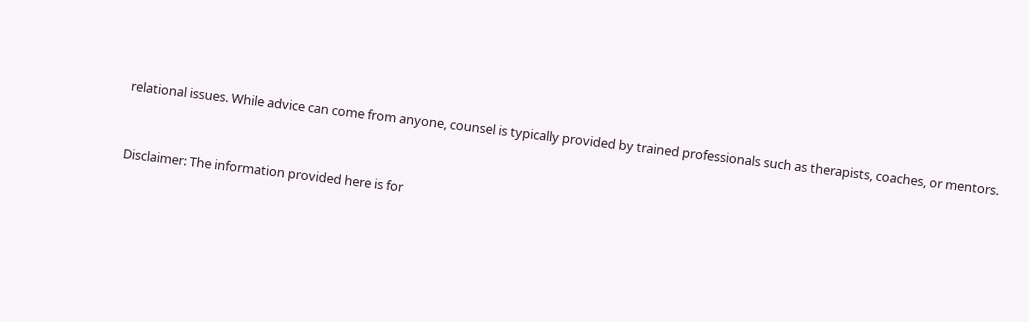relational issues. While advice can come from anyone, counsel is typically provided by trained professionals such as therapists, coaches, or mentors.


Disclaimer: The information provided here is for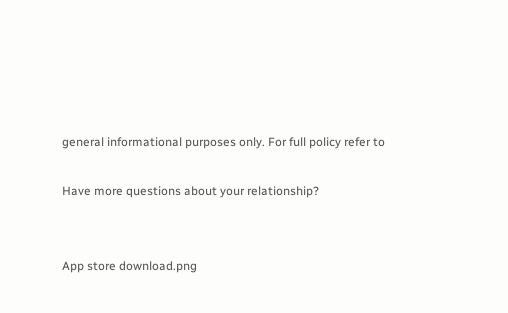general informational purposes only. For full policy refer to

Have more questions about your relationship?


App store download.png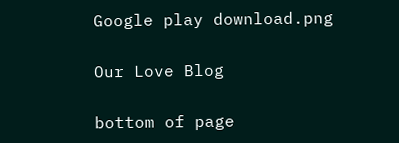Google play download.png

Our Love Blog

bottom of page